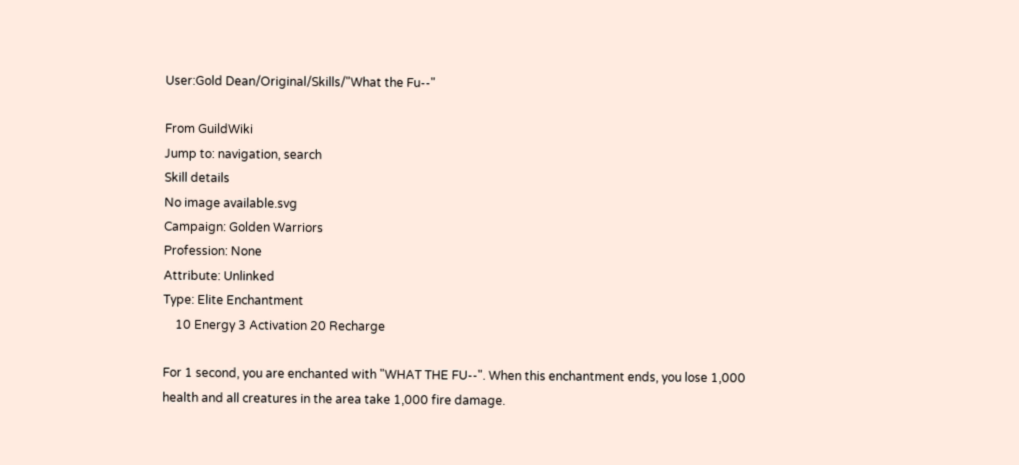User:Gold Dean/Original/Skills/"What the Fu--"

From GuildWiki
Jump to: navigation, search
Skill details
No image available.svg
Campaign: Golden Warriors
Profession: None
Attribute: Unlinked
Type: Elite Enchantment
    10 Energy 3 Activation 20 Recharge

For 1 second, you are enchanted with "WHAT THE FU--". When this enchantment ends, you lose 1,000 health and all creatures in the area take 1,000 fire damage.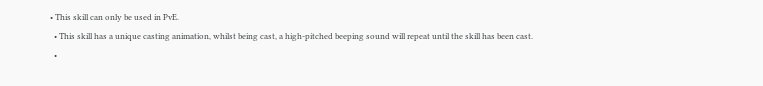• This skill can only be used in PvE.
  • This skill has a unique casting animation, whilst being cast, a high-pitched beeping sound will repeat until the skill has been cast.
  •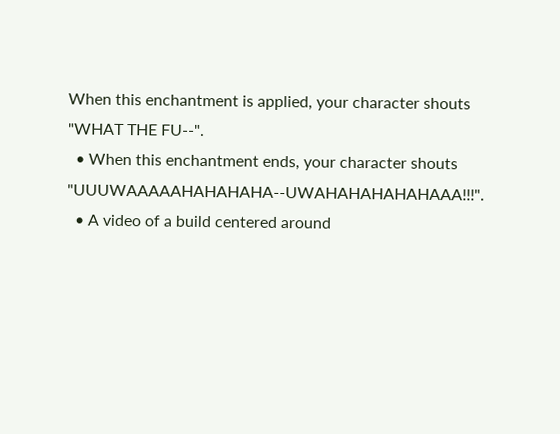When this enchantment is applied, your character shouts "WHAT THE FU--".
  • When this enchantment ends, your character shouts "UUUWAAAAAHAHAHAHA--UWAHAHAHAHAHAAA!!!".
  • A video of a build centered around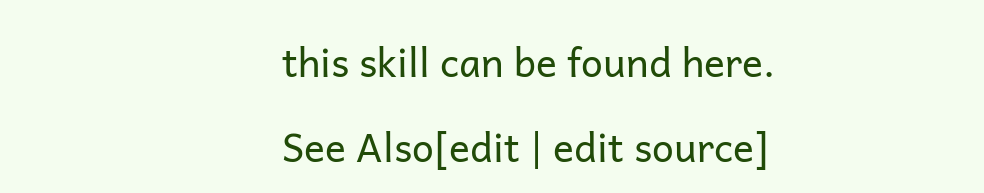this skill can be found here.

See Also[edit | edit source]